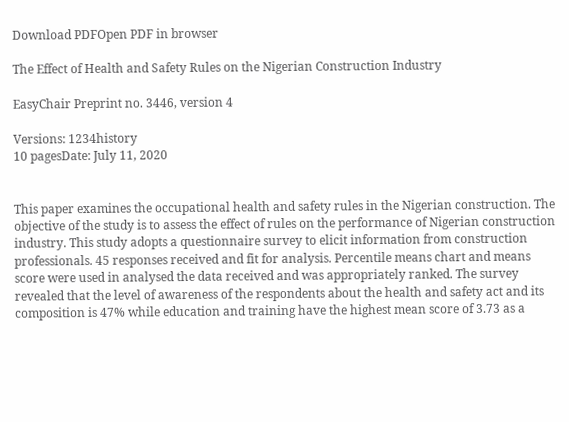Download PDFOpen PDF in browser

The Effect of Health and Safety Rules on the Nigerian Construction Industry

EasyChair Preprint no. 3446, version 4

Versions: 1234history
10 pagesDate: July 11, 2020


This paper examines the occupational health and safety rules in the Nigerian construction. The objective of the study is to assess the effect of rules on the performance of Nigerian construction industry. This study adopts a questionnaire survey to elicit information from construction professionals. 45 responses received and fit for analysis. Percentile means chart and means score were used in analysed the data received and was appropriately ranked. The survey revealed that the level of awareness of the respondents about the health and safety act and its composition is 47% while education and training have the highest mean score of 3.73 as a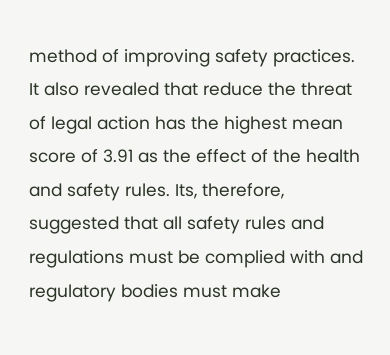method of improving safety practices. It also revealed that reduce the threat of legal action has the highest mean score of 3.91 as the effect of the health and safety rules. Its, therefore, suggested that all safety rules and regulations must be complied with and regulatory bodies must make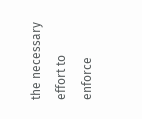the necessary effort to enforce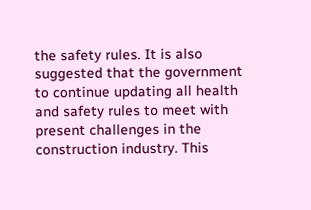the safety rules. It is also suggested that the government to continue updating all health and safety rules to meet with present challenges in the construction industry. This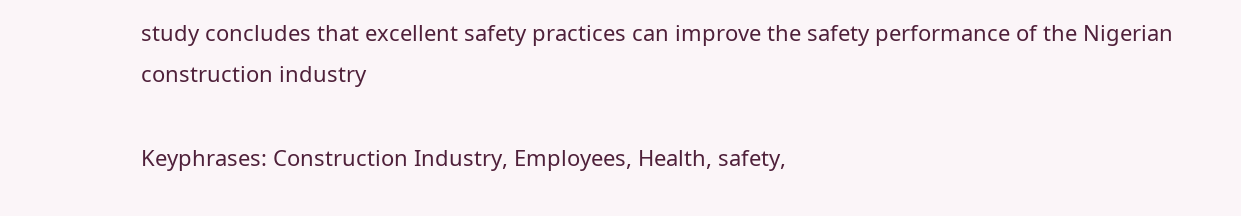study concludes that excellent safety practices can improve the safety performance of the Nigerian construction industry

Keyphrases: Construction Industry, Employees, Health, safety,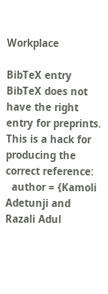Workplace

BibTeX entry
BibTeX does not have the right entry for preprints. This is a hack for producing the correct reference:
  author = {Kamoli Adetunji and Razali Adul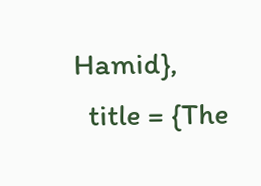Hamid},
  title = {The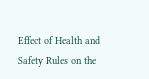Effect of Health and Safety Rules on the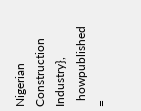Nigerian Construction Industry},
  howpublished =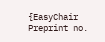{EasyChair Preprint no.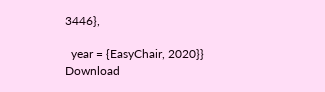3446},

  year = {EasyChair, 2020}}
Download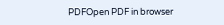PDFOpen PDF in browser